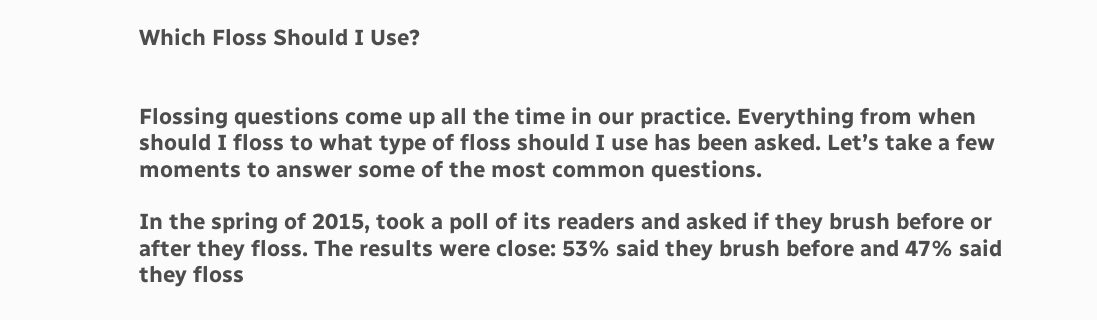Which Floss Should I Use?


Flossing questions come up all the time in our practice. Everything from when should I floss to what type of floss should I use has been asked. Let’s take a few moments to answer some of the most common questions.

In the spring of 2015, took a poll of its readers and asked if they brush before or after they floss. The results were close: 53% said they brush before and 47% said they floss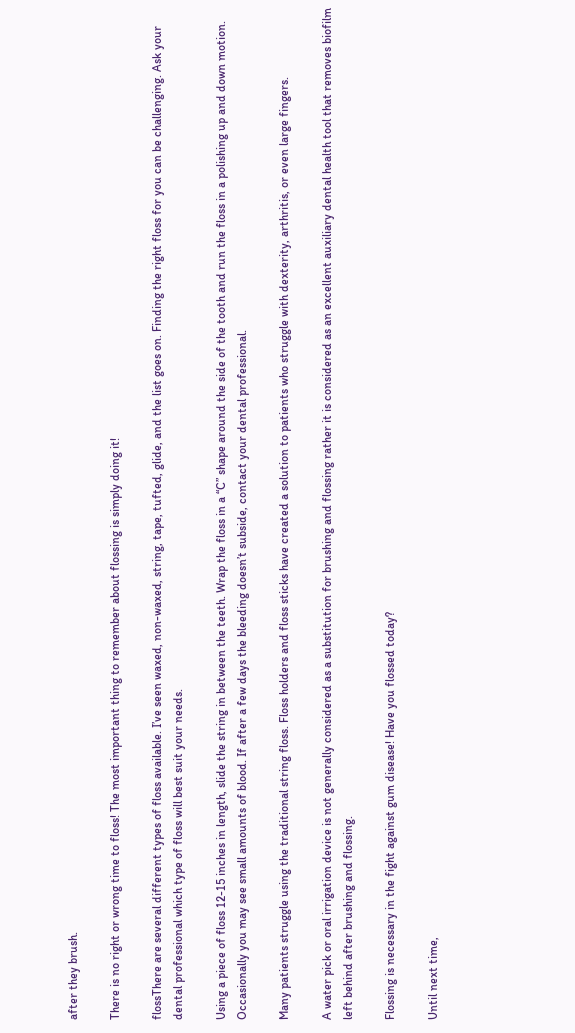after they brush.

There is no right or wrong time to floss! The most important thing to remember about flossing is simply doing it!

flossThere are several different types of floss available. I’ve seen waxed, non-waxed, string, tape, tufted, glide, and the list goes on. Finding the right floss for you can be challenging. Ask your dental professional which type of floss will best suit your needs.

Using a piece of floss 12-15 inches in length, slide the string in between the teeth. Wrap the floss in a “C” shape around the side of the tooth and run the floss in a polishing up and down motion. Occasionally you may see small amounts of blood. If after a few days the bleeding doesn’t subside, contact your dental professional.

Many patients struggle using the traditional string floss. Floss holders and floss sticks have created a solution to patients who struggle with dexterity, arthritis, or even large fingers.

A water pick or oral irrigation device is not generally considered as a substitution for brushing and flossing rather it is considered as an excellent auxiliary dental health tool that removes biofilm left behind after brushing and flossing.

Flossing is necessary in the fight against gum disease! Have you flossed today?

Until next time,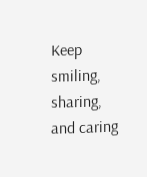Keep smiling, sharing, and caring